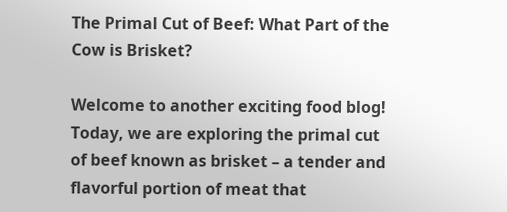The Primal Cut of Beef: What Part of the Cow is Brisket?

Welcome to another exciting food blog! Today, we are exploring the primal cut of beef known as brisket – a tender and flavorful portion of meat that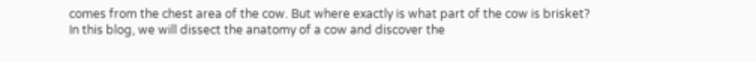comes from the chest area of the cow. But where exactly is what part of the cow is brisket? In this blog, we will dissect the anatomy of a cow and discover the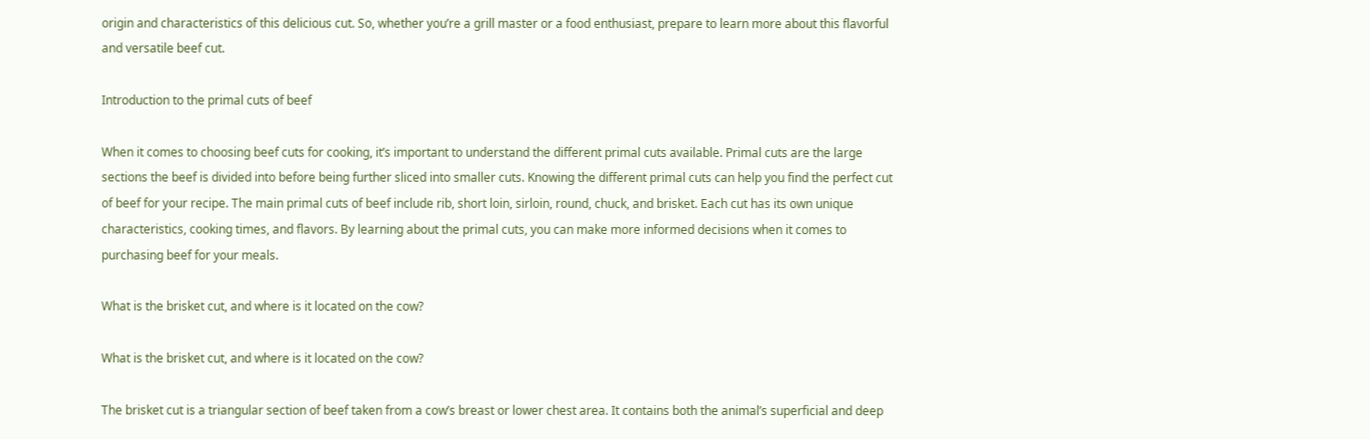origin and characteristics of this delicious cut. So, whether you’re a grill master or a food enthusiast, prepare to learn more about this flavorful and versatile beef cut.

Introduction to the primal cuts of beef

When it comes to choosing beef cuts for cooking, it’s important to understand the different primal cuts available. Primal cuts are the large sections the beef is divided into before being further sliced into smaller cuts. Knowing the different primal cuts can help you find the perfect cut of beef for your recipe. The main primal cuts of beef include rib, short loin, sirloin, round, chuck, and brisket. Each cut has its own unique characteristics, cooking times, and flavors. By learning about the primal cuts, you can make more informed decisions when it comes to purchasing beef for your meals.

What is the brisket cut, and where is it located on the cow?

What is the brisket cut, and where is it located on the cow?

The brisket cut is a triangular section of beef taken from a cow’s breast or lower chest area. It contains both the animal’s superficial and deep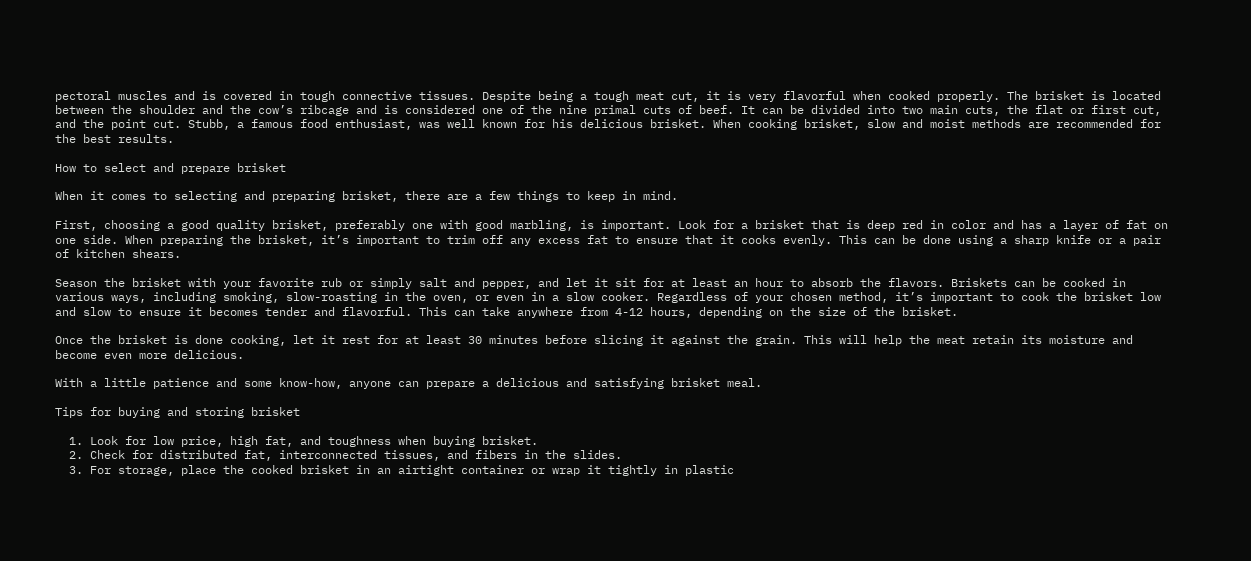pectoral muscles and is covered in tough connective tissues. Despite being a tough meat cut, it is very flavorful when cooked properly. The brisket is located between the shoulder and the cow’s ribcage and is considered one of the nine primal cuts of beef. It can be divided into two main cuts, the flat or first cut, and the point cut. Stubb, a famous food enthusiast, was well known for his delicious brisket. When cooking brisket, slow and moist methods are recommended for the best results.

How to select and prepare brisket

When it comes to selecting and preparing brisket, there are a few things to keep in mind.

First, choosing a good quality brisket, preferably one with good marbling, is important. Look for a brisket that is deep red in color and has a layer of fat on one side. When preparing the brisket, it’s important to trim off any excess fat to ensure that it cooks evenly. This can be done using a sharp knife or a pair of kitchen shears.

Season the brisket with your favorite rub or simply salt and pepper, and let it sit for at least an hour to absorb the flavors. Briskets can be cooked in various ways, including smoking, slow-roasting in the oven, or even in a slow cooker. Regardless of your chosen method, it’s important to cook the brisket low and slow to ensure it becomes tender and flavorful. This can take anywhere from 4-12 hours, depending on the size of the brisket.

Once the brisket is done cooking, let it rest for at least 30 minutes before slicing it against the grain. This will help the meat retain its moisture and become even more delicious.

With a little patience and some know-how, anyone can prepare a delicious and satisfying brisket meal.

Tips for buying and storing brisket

  1. Look for low price, high fat, and toughness when buying brisket.
  2. Check for distributed fat, interconnected tissues, and fibers in the slides.
  3. For storage, place the cooked brisket in an airtight container or wrap it tightly in plastic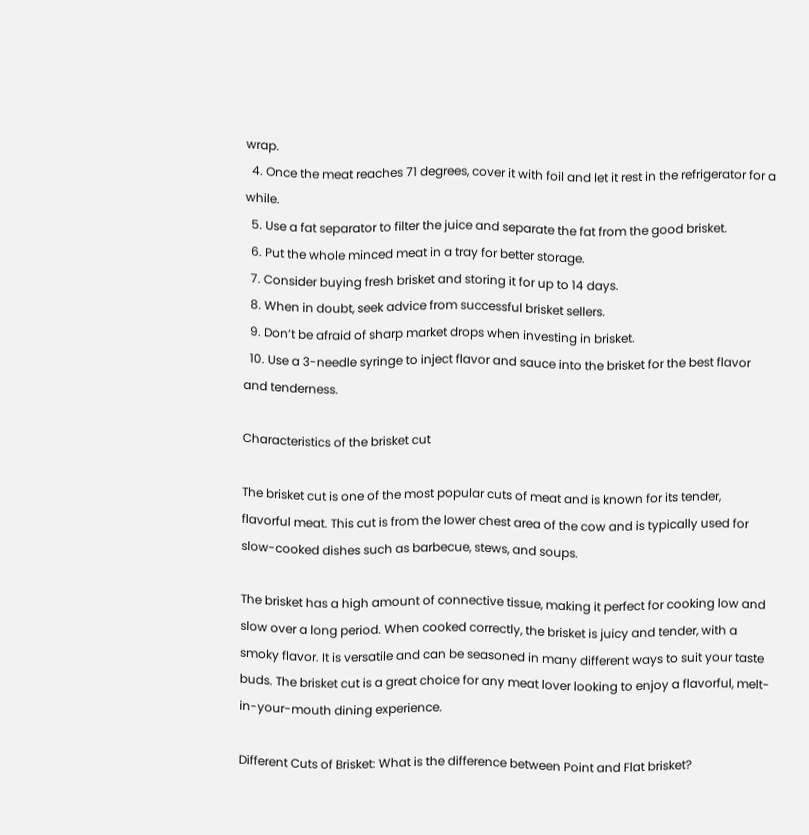wrap.
  4. Once the meat reaches 71 degrees, cover it with foil and let it rest in the refrigerator for a while.
  5. Use a fat separator to filter the juice and separate the fat from the good brisket.
  6. Put the whole minced meat in a tray for better storage.
  7. Consider buying fresh brisket and storing it for up to 14 days.
  8. When in doubt, seek advice from successful brisket sellers.
  9. Don’t be afraid of sharp market drops when investing in brisket.
  10. Use a 3-needle syringe to inject flavor and sauce into the brisket for the best flavor and tenderness.

Characteristics of the brisket cut

The brisket cut is one of the most popular cuts of meat and is known for its tender, flavorful meat. This cut is from the lower chest area of the cow and is typically used for slow-cooked dishes such as barbecue, stews, and soups.

The brisket has a high amount of connective tissue, making it perfect for cooking low and slow over a long period. When cooked correctly, the brisket is juicy and tender, with a smoky flavor. It is versatile and can be seasoned in many different ways to suit your taste buds. The brisket cut is a great choice for any meat lover looking to enjoy a flavorful, melt-in-your-mouth dining experience.

Different Cuts of Brisket: What is the difference between Point and Flat brisket?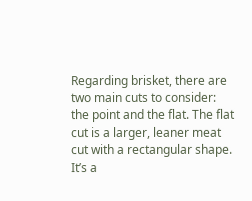Regarding brisket, there are two main cuts to consider: the point and the flat. The flat cut is a larger, leaner meat cut with a rectangular shape. It’s a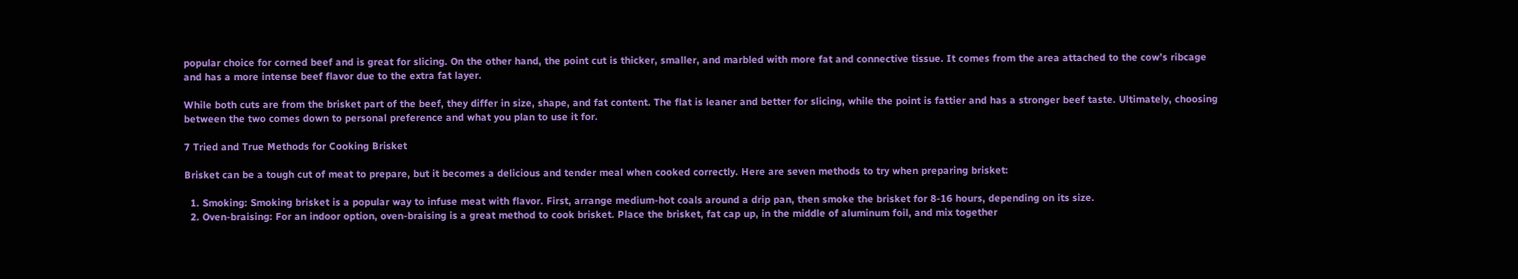popular choice for corned beef and is great for slicing. On the other hand, the point cut is thicker, smaller, and marbled with more fat and connective tissue. It comes from the area attached to the cow’s ribcage and has a more intense beef flavor due to the extra fat layer.

While both cuts are from the brisket part of the beef, they differ in size, shape, and fat content. The flat is leaner and better for slicing, while the point is fattier and has a stronger beef taste. Ultimately, choosing between the two comes down to personal preference and what you plan to use it for.

7 Tried and True Methods for Cooking Brisket

Brisket can be a tough cut of meat to prepare, but it becomes a delicious and tender meal when cooked correctly. Here are seven methods to try when preparing brisket:

  1. Smoking: Smoking brisket is a popular way to infuse meat with flavor. First, arrange medium-hot coals around a drip pan, then smoke the brisket for 8-16 hours, depending on its size.
  2. Oven-braising: For an indoor option, oven-braising is a great method to cook brisket. Place the brisket, fat cap up, in the middle of aluminum foil, and mix together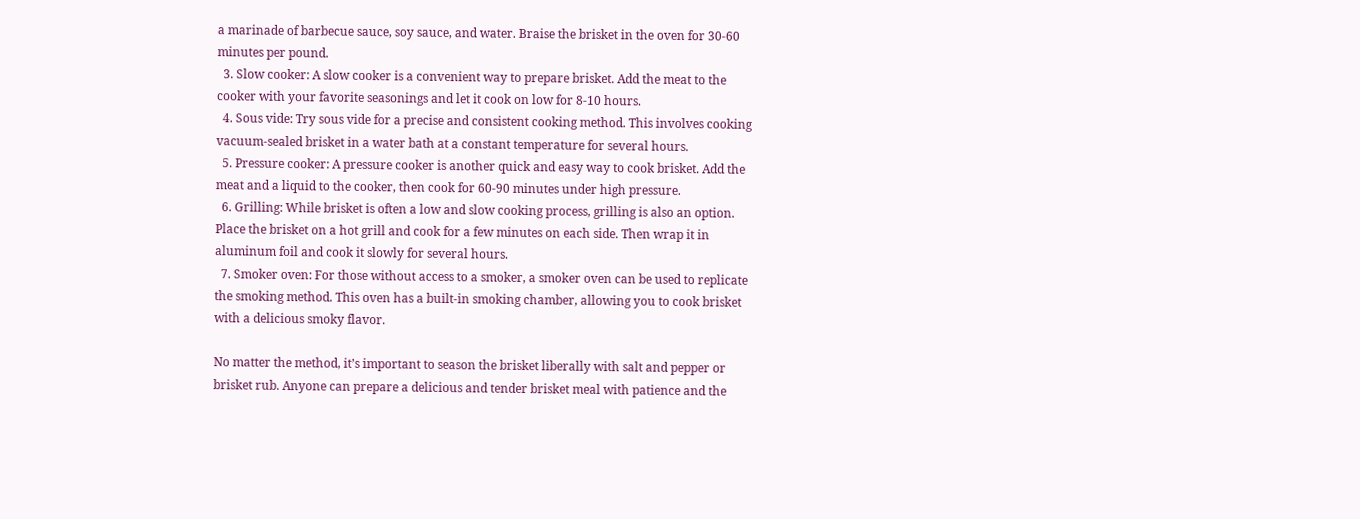a marinade of barbecue sauce, soy sauce, and water. Braise the brisket in the oven for 30-60 minutes per pound.
  3. Slow cooker: A slow cooker is a convenient way to prepare brisket. Add the meat to the cooker with your favorite seasonings and let it cook on low for 8-10 hours.
  4. Sous vide: Try sous vide for a precise and consistent cooking method. This involves cooking vacuum-sealed brisket in a water bath at a constant temperature for several hours.
  5. Pressure cooker: A pressure cooker is another quick and easy way to cook brisket. Add the meat and a liquid to the cooker, then cook for 60-90 minutes under high pressure.
  6. Grilling: While brisket is often a low and slow cooking process, grilling is also an option. Place the brisket on a hot grill and cook for a few minutes on each side. Then wrap it in aluminum foil and cook it slowly for several hours.
  7. Smoker oven: For those without access to a smoker, a smoker oven can be used to replicate the smoking method. This oven has a built-in smoking chamber, allowing you to cook brisket with a delicious smoky flavor.

No matter the method, it’s important to season the brisket liberally with salt and pepper or brisket rub. Anyone can prepare a delicious and tender brisket meal with patience and the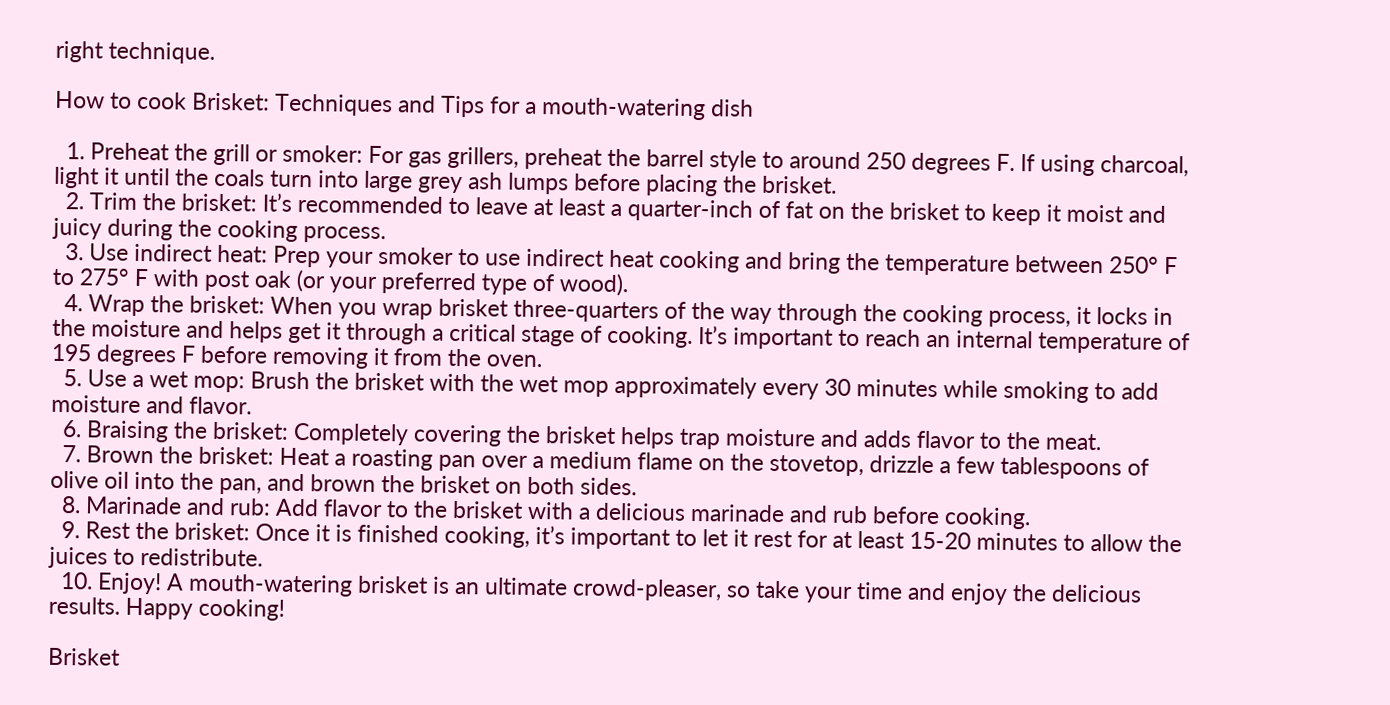right technique.

How to cook Brisket: Techniques and Tips for a mouth-watering dish

  1. Preheat the grill or smoker: For gas grillers, preheat the barrel style to around 250 degrees F. If using charcoal, light it until the coals turn into large grey ash lumps before placing the brisket.
  2. Trim the brisket: It’s recommended to leave at least a quarter-inch of fat on the brisket to keep it moist and juicy during the cooking process.
  3. Use indirect heat: Prep your smoker to use indirect heat cooking and bring the temperature between 250° F to 275° F with post oak (or your preferred type of wood).
  4. Wrap the brisket: When you wrap brisket three-quarters of the way through the cooking process, it locks in the moisture and helps get it through a critical stage of cooking. It’s important to reach an internal temperature of 195 degrees F before removing it from the oven.
  5. Use a wet mop: Brush the brisket with the wet mop approximately every 30 minutes while smoking to add moisture and flavor.
  6. Braising the brisket: Completely covering the brisket helps trap moisture and adds flavor to the meat.
  7. Brown the brisket: Heat a roasting pan over a medium flame on the stovetop, drizzle a few tablespoons of olive oil into the pan, and brown the brisket on both sides.
  8. Marinade and rub: Add flavor to the brisket with a delicious marinade and rub before cooking.
  9. Rest the brisket: Once it is finished cooking, it’s important to let it rest for at least 15-20 minutes to allow the juices to redistribute.
  10. Enjoy! A mouth-watering brisket is an ultimate crowd-pleaser, so take your time and enjoy the delicious results. Happy cooking!

Brisket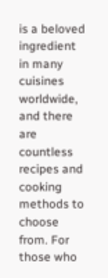is a beloved ingredient in many cuisines worldwide, and there are countless recipes and cooking methods to choose from. For those who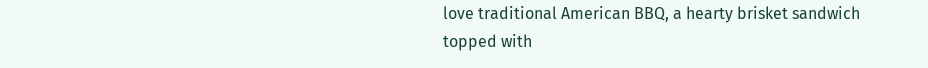love traditional American BBQ, a hearty brisket sandwich topped with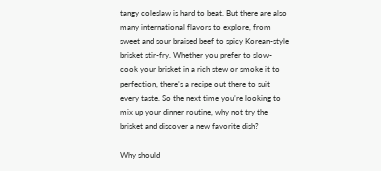tangy coleslaw is hard to beat. But there are also many international flavors to explore, from sweet and sour braised beef to spicy Korean-style brisket stir-fry. Whether you prefer to slow-cook your brisket in a rich stew or smoke it to perfection, there’s a recipe out there to suit every taste. So the next time you’re looking to mix up your dinner routine, why not try the brisket and discover a new favorite dish?

Why should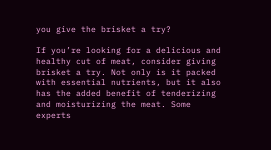you give the brisket a try?

If you’re looking for a delicious and healthy cut of meat, consider giving brisket a try. Not only is it packed with essential nutrients, but it also has the added benefit of tenderizing and moisturizing the meat. Some experts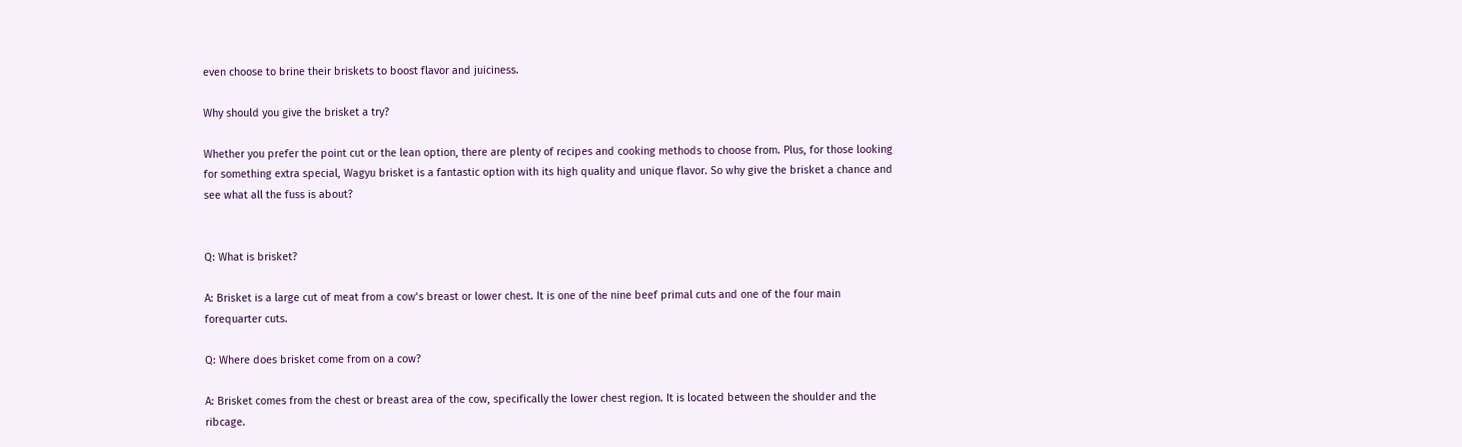even choose to brine their briskets to boost flavor and juiciness.

Why should you give the brisket a try?

Whether you prefer the point cut or the lean option, there are plenty of recipes and cooking methods to choose from. Plus, for those looking for something extra special, Wagyu brisket is a fantastic option with its high quality and unique flavor. So why give the brisket a chance and see what all the fuss is about?


Q: What is brisket?

A: Brisket is a large cut of meat from a cow’s breast or lower chest. It is one of the nine beef primal cuts and one of the four main forequarter cuts.

Q: Where does brisket come from on a cow?

A: Brisket comes from the chest or breast area of the cow, specifically the lower chest region. It is located between the shoulder and the ribcage.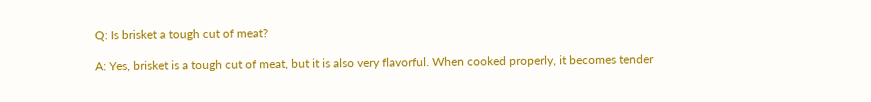Q: Is brisket a tough cut of meat?

A: Yes, brisket is a tough cut of meat, but it is also very flavorful. When cooked properly, it becomes tender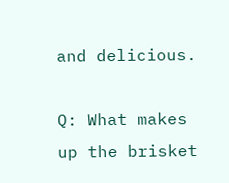and delicious.

Q: What makes up the brisket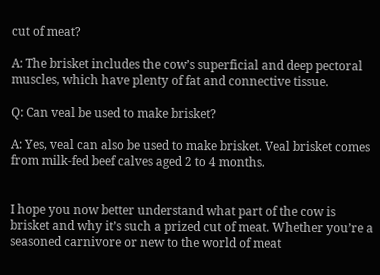cut of meat?

A: The brisket includes the cow’s superficial and deep pectoral muscles, which have plenty of fat and connective tissue.

Q: Can veal be used to make brisket?

A: Yes, veal can also be used to make brisket. Veal brisket comes from milk-fed beef calves aged 2 to 4 months.


I hope you now better understand what part of the cow is brisket and why it’s such a prized cut of meat. Whether you’re a seasoned carnivore or new to the world of meat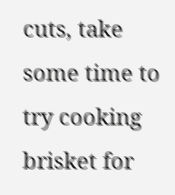cuts, take some time to try cooking brisket for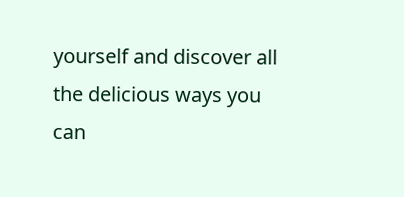yourself and discover all the delicious ways you can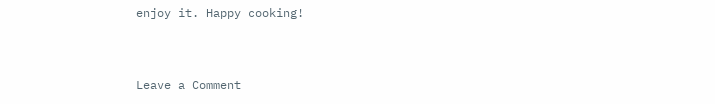enjoy it. Happy cooking!


Leave a Comment